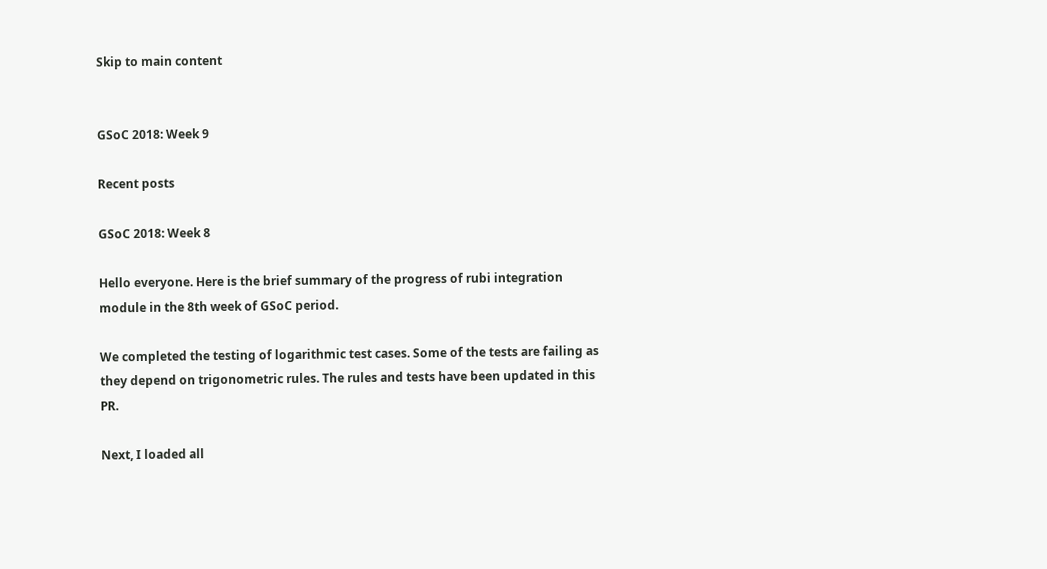Skip to main content


GSoC 2018: Week 9

Recent posts

GSoC 2018: Week 8

Hello everyone. Here is the brief summary of the progress of rubi integration module in the 8th week of GSoC period.

We completed the testing of logarithmic test cases. Some of the tests are failing as they depend on trigonometric rules. The rules and tests have been updated in this PR.

Next, I loaded all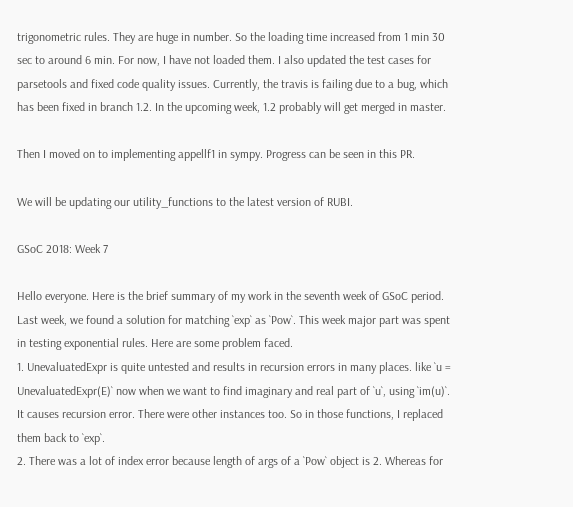trigonometric rules. They are huge in number. So the loading time increased from 1 min 30 sec to around 6 min. For now, I have not loaded them. I also updated the test cases for parsetools and fixed code quality issues. Currently, the travis is failing due to a bug, which has been fixed in branch 1.2. In the upcoming week, 1.2 probably will get merged in master.

Then I moved on to implementing appellf1 in sympy. Progress can be seen in this PR.

We will be updating our utility_functions to the latest version of RUBI.

GSoC 2018: Week 7

Hello everyone. Here is the brief summary of my work in the seventh week of GSoC period.
Last week, we found a solution for matching `exp` as `Pow`. This week major part was spent in testing exponential rules. Here are some problem faced.
1. UnevaluatedExpr is quite untested and results in recursion errors in many places. like `u = UnevaluatedExpr(E)` now when we want to find imaginary and real part of `u`, using `im(u)`. It causes recursion error. There were other instances too. So in those functions, I replaced them back to `exp`.
2. There was a lot of index error because length of args of a `Pow` object is 2. Whereas for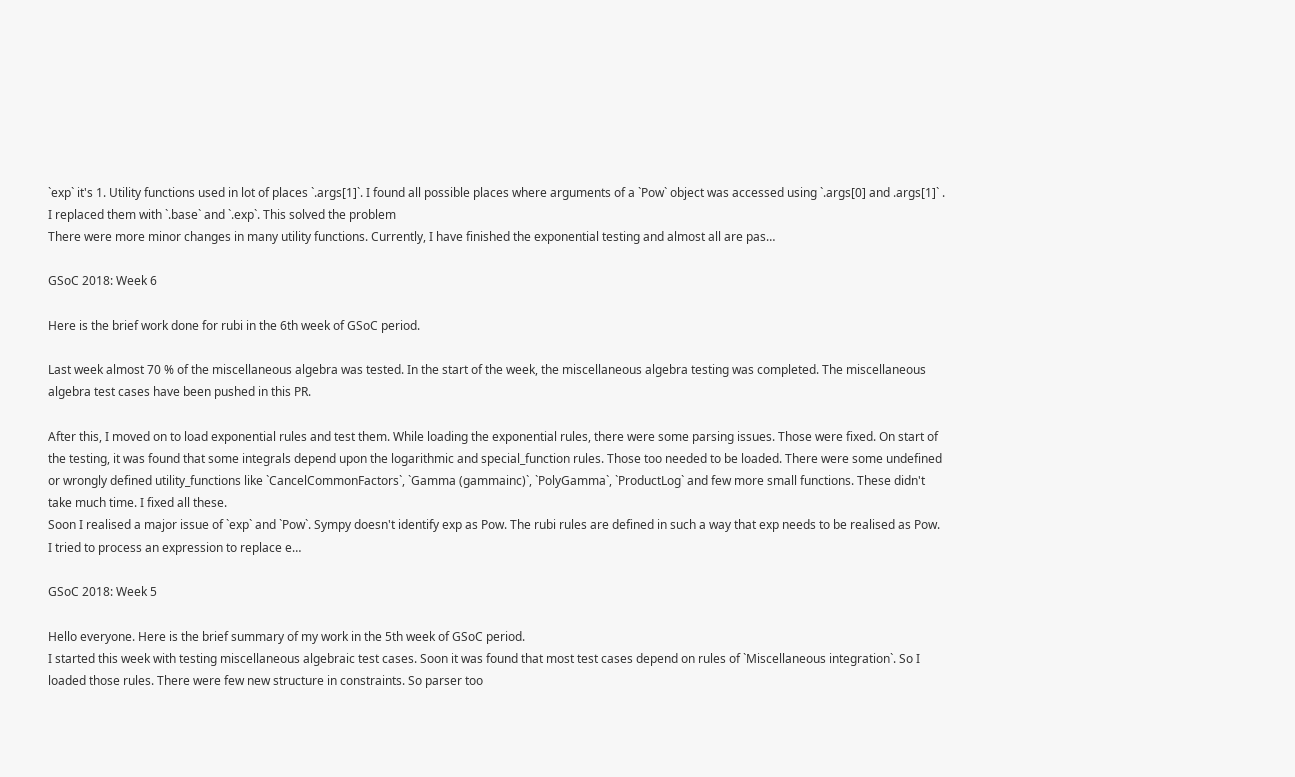`exp` it's 1. Utility functions used in lot of places `.args[1]`. I found all possible places where arguments of a `Pow` object was accessed using `.args[0] and .args[1]` . I replaced them with `.base` and `.exp`. This solved the problem
There were more minor changes in many utility functions. Currently, I have finished the exponential testing and almost all are pas…

GSoC 2018: Week 6

Here is the brief work done for rubi in the 6th week of GSoC period.

Last week almost 70 % of the miscellaneous algebra was tested. In the start of the week, the miscellaneous algebra testing was completed. The miscellaneous algebra test cases have been pushed in this PR.

After this, I moved on to load exponential rules and test them. While loading the exponential rules, there were some parsing issues. Those were fixed. On start of the testing, it was found that some integrals depend upon the logarithmic and special_function rules. Those too needed to be loaded. There were some undefined or wrongly defined utility_functions like `CancelCommonFactors`, `Gamma (gammainc)`, `PolyGamma`, `ProductLog` and few more small functions. These didn't take much time. I fixed all these.
Soon I realised a major issue of `exp` and `Pow`. Sympy doesn't identify exp as Pow. The rubi rules are defined in such a way that exp needs to be realised as Pow. I tried to process an expression to replace e…

GSoC 2018: Week 5

Hello everyone. Here is the brief summary of my work in the 5th week of GSoC period.
I started this week with testing miscellaneous algebraic test cases. Soon it was found that most test cases depend on rules of `Miscellaneous integration`. So I loaded those rules. There were few new structure in constraints. So parser too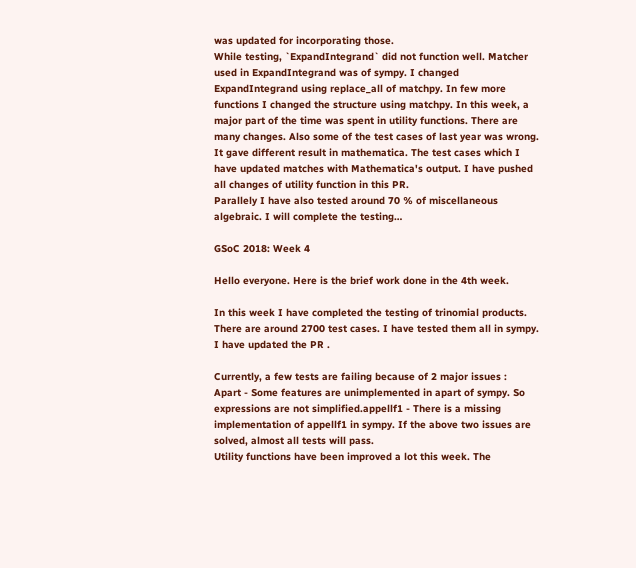was updated for incorporating those.
While testing, `ExpandIntegrand` did not function well. Matcher used in ExpandIntegrand was of sympy. I changed ExpandIntegrand using replace_all of matchpy. In few more functions I changed the structure using matchpy. In this week, a major part of the time was spent in utility functions. There are many changes. Also some of the test cases of last year was wrong. It gave different result in mathematica. The test cases which I have updated matches with Mathematica's output. I have pushed all changes of utility function in this PR.
Parallely I have also tested around 70 % of miscellaneous algebraic. I will complete the testing…

GSoC 2018: Week 4

Hello everyone. Here is the brief work done in the 4th week.

In this week I have completed the testing of trinomial products. There are around 2700 test cases. I have tested them all in sympy. I have updated the PR .

Currently, a few tests are failing because of 2 major issues :
Apart - Some features are unimplemented in apart of sympy. So expressions are not simplified.appellf1 - There is a missing implementation of appellf1 in sympy. If the above two issues are solved, almost all tests will pass.
Utility functions have been improved a lot this week. The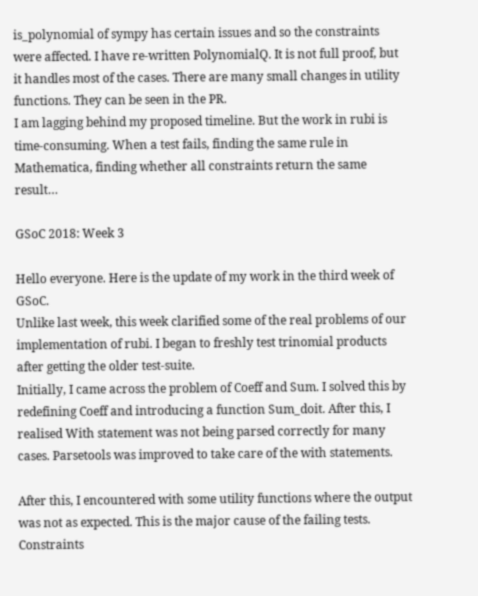is_polynomial of sympy has certain issues and so the constraints were affected. I have re-written PolynomialQ. It is not full proof, but it handles most of the cases. There are many small changes in utility functions. They can be seen in the PR.
I am lagging behind my proposed timeline. But the work in rubi is time-consuming. When a test fails, finding the same rule in Mathematica, finding whether all constraints return the same result…

GSoC 2018: Week 3

Hello everyone. Here is the update of my work in the third week of GSoC.
Unlike last week, this week clarified some of the real problems of our implementation of rubi. I began to freshly test trinomial products after getting the older test-suite.
Initially, I came across the problem of Coeff and Sum. I solved this by redefining Coeff and introducing a function Sum_doit. After this, I realised With statement was not being parsed correctly for many cases. Parsetools was improved to take care of the with statements.

After this, I encountered with some utility functions where the output was not as expected. This is the major cause of the failing tests. Constraints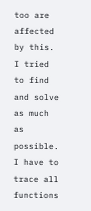too are affected by this. I tried to find and solve as much as possible. I have to trace all functions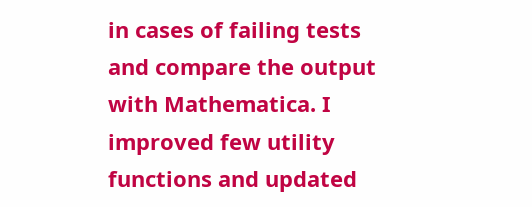in cases of failing tests and compare the output with Mathematica. I improved few utility functions and updated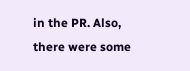in the PR. Also, there were some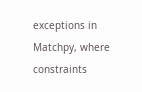exceptions in Matchpy, where constraints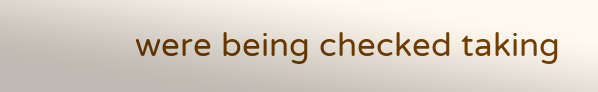were being checked taking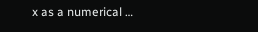x as a numerical …